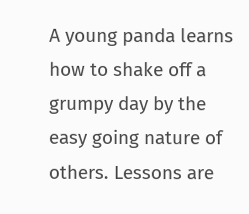A young panda learns how to shake off a grumpy day by the easy going nature of others. Lessons are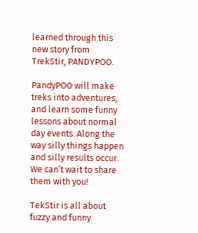learned through this new story from TrekStir, PANDYPOO.

PandyPOO will make treks into adventures, and learn some funny lessons about normal day events. Along the way silly things happen and silly results occur. We can’t wait to share them with you!

TekStir is all about fuzzy and funny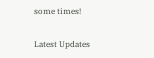some times!

Latest Updates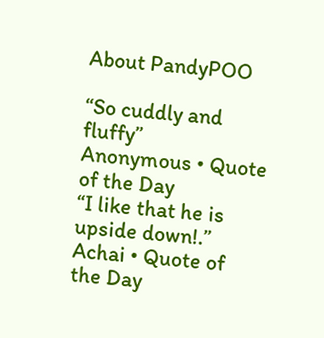About PandyPOO

“So cuddly and fluffy”
Anonymous • Quote of the Day
“I like that he is upside down!.”
Achai • Quote of the Day